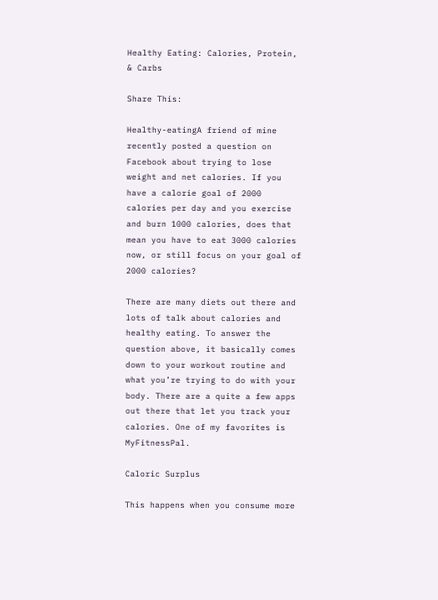Healthy Eating: Calories, Protein, & Carbs

Share This:

Healthy-eatingA friend of mine recently posted a question on Facebook about trying to lose weight and net calories. If you have a calorie goal of 2000 calories per day and you exercise and burn 1000 calories, does that mean you have to eat 3000 calories now, or still focus on your goal of 2000 calories?

There are many diets out there and lots of talk about calories and healthy eating. To answer the question above, it basically comes down to your workout routine and what you’re trying to do with your body. There are a quite a few apps out there that let you track your calories. One of my favorites is MyFitnessPal.

Caloric Surplus

This happens when you consume more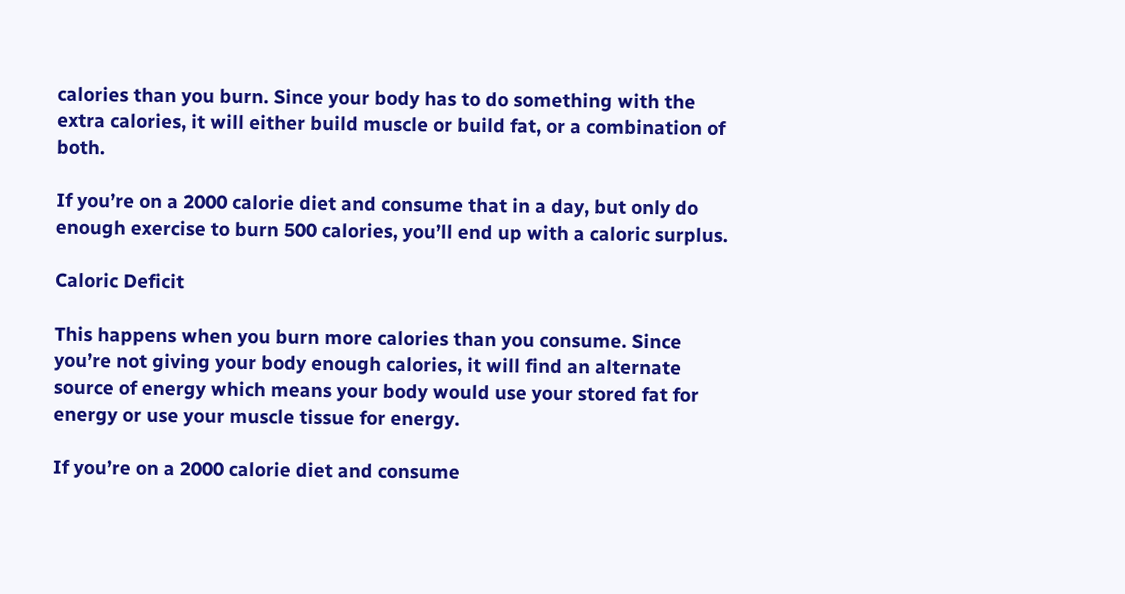calories than you burn. Since your body has to do something with the extra calories, it will either build muscle or build fat, or a combination of both.

If you’re on a 2000 calorie diet and consume that in a day, but only do enough exercise to burn 500 calories, you’ll end up with a caloric surplus.

Caloric Deficit

This happens when you burn more calories than you consume. Since you’re not giving your body enough calories, it will find an alternate source of energy which means your body would use your stored fat for energy or use your muscle tissue for energy.

If you’re on a 2000 calorie diet and consume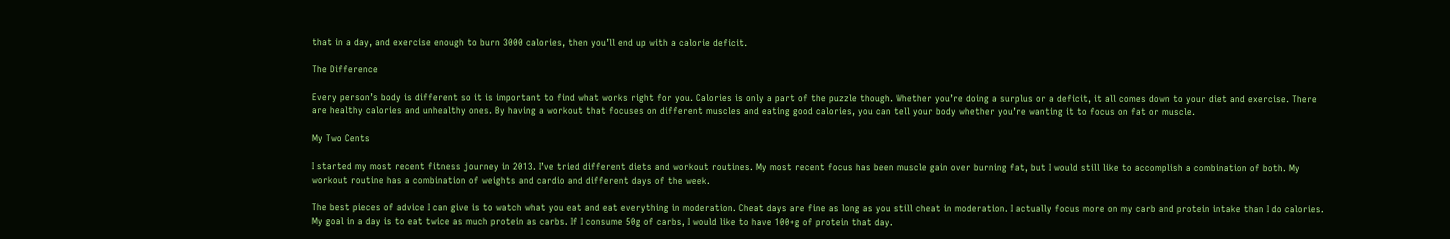that in a day, and exercise enough to burn 3000 calories, then you’ll end up with a calorie deficit.

The Difference

Every person’s body is different so it is important to find what works right for you. Calories is only a part of the puzzle though. Whether you’re doing a surplus or a deficit, it all comes down to your diet and exercise. There are healthy calories and unhealthy ones. By having a workout that focuses on different muscles and eating good calories, you can tell your body whether you’re wanting it to focus on fat or muscle.

My Two Cents

I started my most recent fitness journey in 2013. I’ve tried different diets and workout routines. My most recent focus has been muscle gain over burning fat, but I would still like to accomplish a combination of both. My workout routine has a combination of weights and cardio and different days of the week.

The best pieces of advice I can give is to watch what you eat and eat everything in moderation. Cheat days are fine as long as you still cheat in moderation. I actually focus more on my carb and protein intake than I do calories. My goal in a day is to eat twice as much protein as carbs. If I consume 50g of carbs, I would like to have 100+g of protein that day.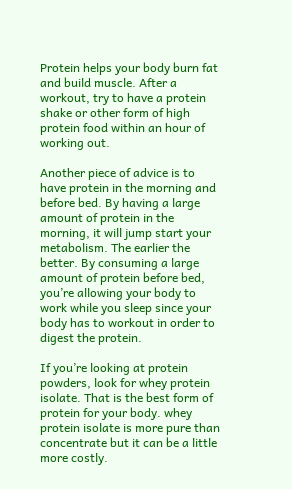Protein helps your body burn fat and build muscle. After a workout, try to have a protein shake or other form of high protein food within an hour of working out.

Another piece of advice is to have protein in the morning and before bed. By having a large amount of protein in the morning, it will jump start your metabolism. The earlier the better. By consuming a large amount of protein before bed, you’re allowing your body to work while you sleep since your body has to workout in order to digest the protein.

If you’re looking at protein powders, look for whey protein isolate. That is the best form of protein for your body. whey protein isolate is more pure than concentrate but it can be a little more costly.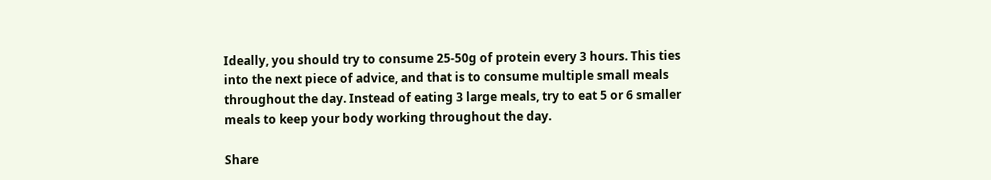Ideally, you should try to consume 25-50g of protein every 3 hours. This ties into the next piece of advice, and that is to consume multiple small meals throughout the day. Instead of eating 3 large meals, try to eat 5 or 6 smaller meals to keep your body working throughout the day.

Share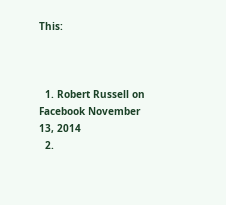This:



  1. Robert Russell on Facebook November 13, 2014
  2.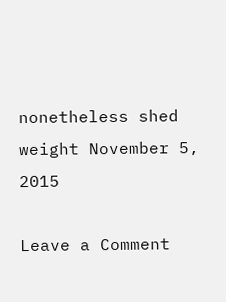nonetheless shed weight November 5, 2015

Leave a Comment